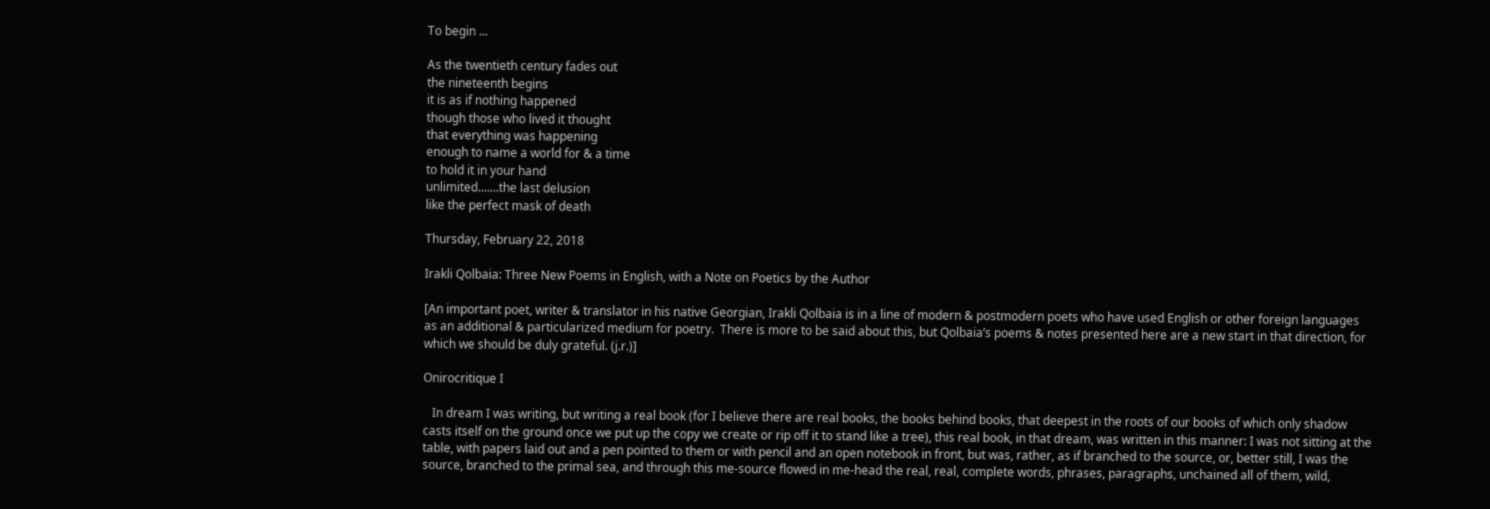To begin ...

As the twentieth century fades out
the nineteenth begins
it is as if nothing happened
though those who lived it thought
that everything was happening
enough to name a world for & a time
to hold it in your hand
unlimited.......the last delusion
like the perfect mask of death

Thursday, February 22, 2018

Irakli Qolbaia: Three New Poems in English, with a Note on Poetics by the Author

[An important poet, writer & translator in his native Georgian, Irakli Qolbaia is in a line of modern & postmodern poets who have used English or other foreign languages as an additional & particularized medium for poetry.  There is more to be said about this, but Qolbaia’s poems & notes presented here are a new start in that direction, for which we should be duly grateful. (j.r.)]

Onirocritique I

   In dream I was writing, but writing a real book (for I believe there are real books, the books behind books, that deepest in the roots of our books of which only shadow casts itself on the ground once we put up the copy we create or rip off it to stand like a tree), this real book, in that dream, was written in this manner: I was not sitting at the table, with papers laid out and a pen pointed to them or with pencil and an open notebook in front, but was, rather, as if branched to the source, or, better still, I was the source, branched to the primal sea, and through this me-source flowed in me-head the real, real, complete words, phrases, paragraphs, unchained all of them, wild,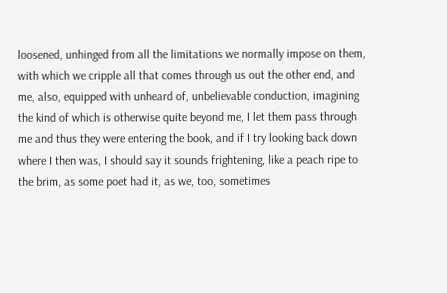loosened, unhinged from all the limitations we normally impose on them, with which we cripple all that comes through us out the other end, and me, also, equipped with unheard of, unbelievable conduction, imagining the kind of which is otherwise quite beyond me, I let them pass through me and thus they were entering the book, and if I try looking back down where I then was, I should say it sounds frightening, like a peach ripe to the brim, as some poet had it, as we, too, sometimes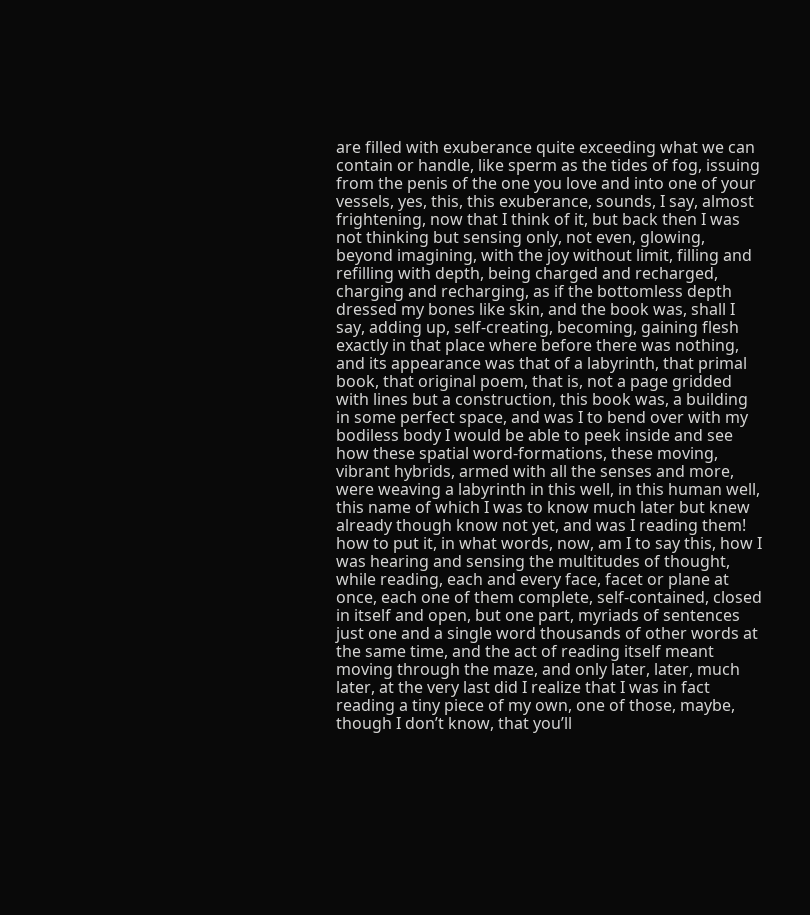are filled with exuberance quite exceeding what we can contain or handle, like sperm as the tides of fog, issuing from the penis of the one you love and into one of your vessels, yes, this, this exuberance, sounds, I say, almost frightening, now that I think of it, but back then I was not thinking but sensing only, not even, glowing, beyond imagining, with the joy without limit, filling and refilling with depth, being charged and recharged, charging and recharging, as if the bottomless depth dressed my bones like skin, and the book was, shall I say, adding up, self-creating, becoming, gaining flesh exactly in that place where before there was nothing, and its appearance was that of a labyrinth, that primal book, that original poem, that is, not a page gridded with lines but a construction, this book was, a building in some perfect space, and was I to bend over with my bodiless body I would be able to peek inside and see how these spatial word-formations, these moving, vibrant hybrids, armed with all the senses and more, were weaving a labyrinth in this well, in this human well, this name of which I was to know much later but knew already though know not yet, and was I reading them! how to put it, in what words, now, am I to say this, how I was hearing and sensing the multitudes of thought, while reading, each and every face, facet or plane at once, each one of them complete, self-contained, closed in itself and open, but one part, myriads of sentences just one and a single word thousands of other words at the same time, and the act of reading itself meant moving through the maze, and only later, later, much later, at the very last did I realize that I was in fact reading a tiny piece of my own, one of those, maybe, though I don’t know, that you’ll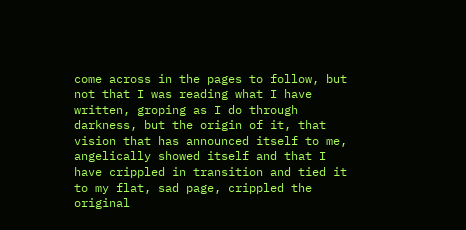come across in the pages to follow, but not that I was reading what I have written, groping as I do through darkness, but the origin of it, that vision that has announced itself to me, angelically showed itself and that I have crippled in transition and tied it to my flat, sad page, crippled the original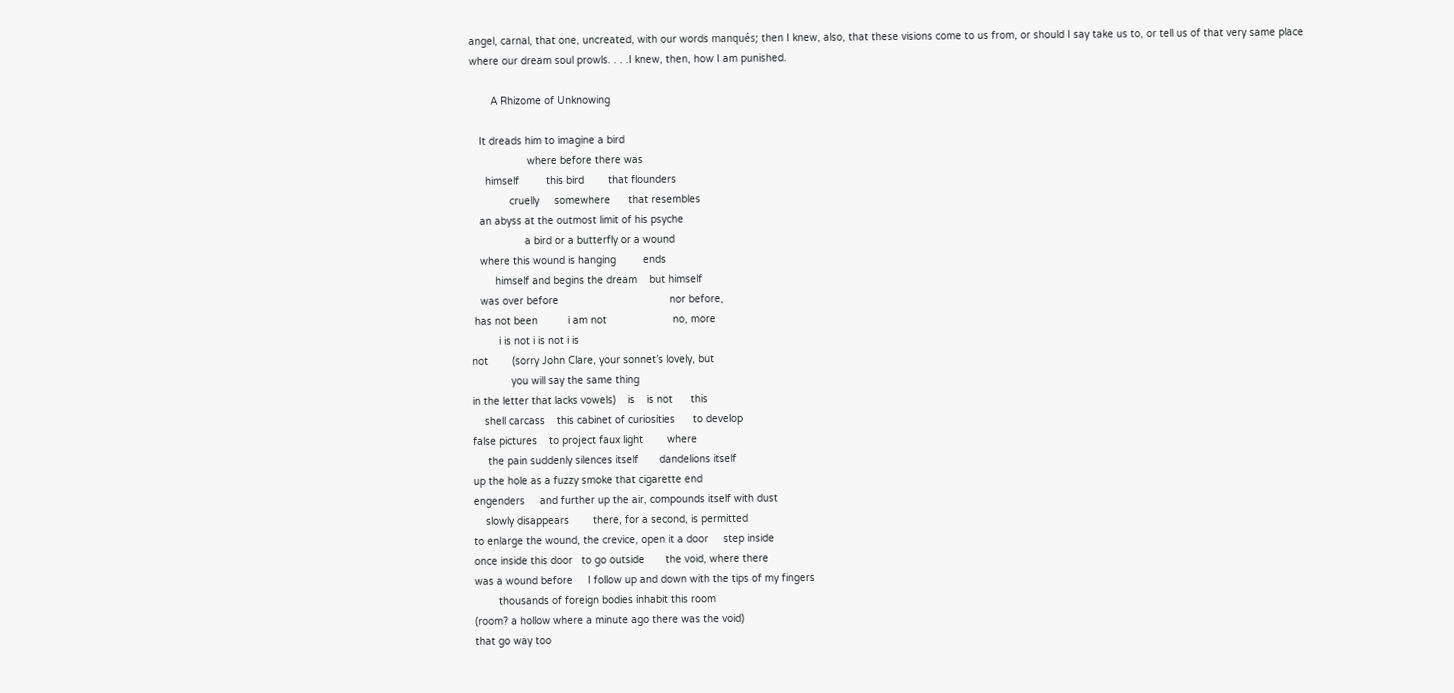angel, carnal, that one, uncreated, with our words manqués; then I knew, also, that these visions come to us from, or should I say take us to, or tell us of that very same place where our dream soul prowls. . . .I knew, then, how I am punished.

       A Rhizome of Unknowing

   It dreads him to imagine a bird
                   where before there was
     himself         this bird        that flounders
             cruelly     somewhere      that resembles
   an abyss at the outmost limit of his psyche
                  a bird or a butterfly or a wound
   where this wound is hanging         ends
        himself and begins the dream    but himself
   was over before                                     nor before,
 has not been          i am not                      no, more
         i is not i is not i is
not        (sorry John Clare, your sonnet’s lovely, but
             you will say the same thing
in the letter that lacks vowels)    is    is not      this
    shell carcass    this cabinet of curiosities      to develop
false pictures    to project faux light        where
     the pain suddenly silences itself       dandelions itself
up the hole as a fuzzy smoke that cigarette end
engenders     and further up the air, compounds itself with dust
    slowly disappears        there, for a second, is permitted
to enlarge the wound, the crevice, open it a door     step inside
once inside this door   to go outside       the void, where there
was a wound before     I follow up and down with the tips of my fingers
        thousands of foreign bodies inhabit this room
(room? a hollow where a minute ago there was the void)
that go way too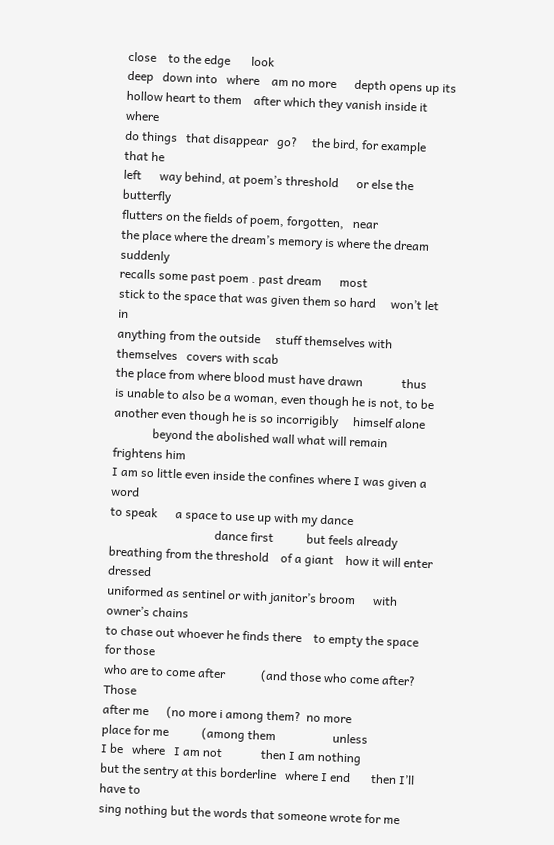close    to the edge       look
deep   down into   where    am no more      depth opens up its
hollow heart to them    after which they vanish inside it      where
do things   that disappear   go?     the bird, for example    that he
left      way behind, at poem’s threshold      or else the butterfly
flutters on the fields of poem, forgotten,   near
the place where the dream’s memory is where the dream suddenly
recalls some past poem . past dream      most
stick to the space that was given them so hard     won’t let in
anything from the outside     stuff themselves with themselves   covers with scab
the place from where blood must have drawn             thus
is unable to also be a woman, even though he is not, to be
another even though he is so incorrigibly     himself alone
             beyond the abolished wall what will remain       frightens him
I am so little even inside the confines where I was given a word
to speak      a space to use up with my dance
                                   dance first           but feels already
breathing from the threshold    of a giant    how it will enter dressed
uniformed as sentinel or with janitor’s broom      with owner’s chains
to chase out whoever he finds there    to empty the space for those
who are to come after            (and those who come after? Those
after me      (no more i among them?  no more
place for me           (among them                   unless
I be   where   I am not             then I am nothing
but the sentry at this borderline   where I end       then I’ll have to
sing nothing but the words that someone wrote for me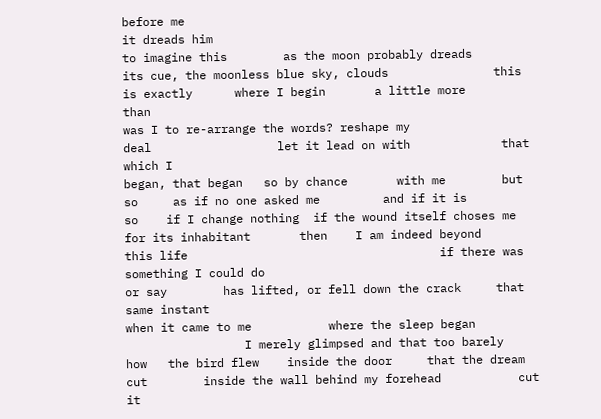before me                                                                        it dreads him
to imagine this        as the moon probably dreads
its cue, the moonless blue sky, clouds               this
is exactly      where I begin       a little more         than
was I to re-arrange the words? reshape my
deal                  let it lead on with             that which I
began, that began   so by chance       with me        but
so     as if no one asked me         and if it is
so    if I change nothing  if the wound itself choses me
for its inhabitant       then    I am indeed beyond
this life                                    if there was something I could do
or say        has lifted, or fell down the crack     that same instant
when it came to me           where the sleep began
                 I merely glimpsed and that too barely
how   the bird flew    inside the door     that the dream
cut        inside the wall behind my forehead           cut it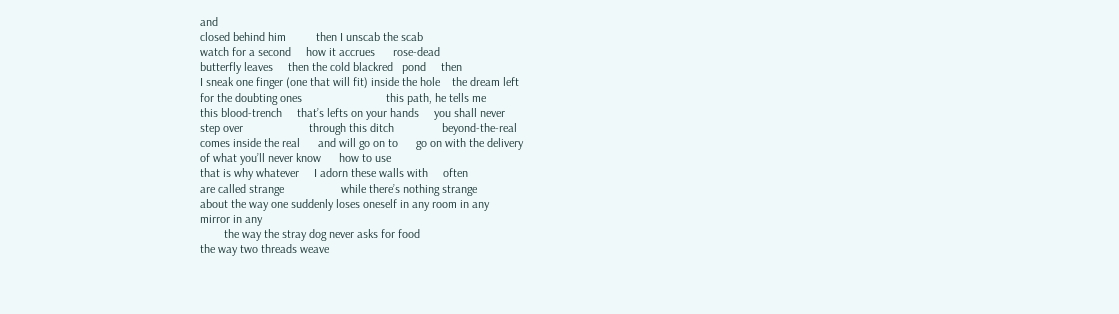and
closed behind him          then I unscab the scab
watch for a second     how it accrues      rose-dead
butterfly leaves     then the cold blackred   pond     then
I sneak one finger (one that will fit) inside the hole    the dream left
for the doubting ones                            this path, he tells me
this blood-trench     that’s lefts on your hands     you shall never
step over                      through this ditch                beyond-the-real
comes inside the real      and will go on to      go on with the delivery
of what you’ll never know      how to use
that is why whatever     I adorn these walls with     often
are called strange                   while there’s nothing strange
about the way one suddenly loses oneself in any room in any
mirror in any
        the way the stray dog never asks for food
the way two threads weave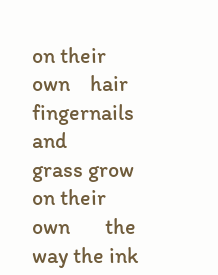on their own    hair fingernails and
grass grow on their own       the way the ink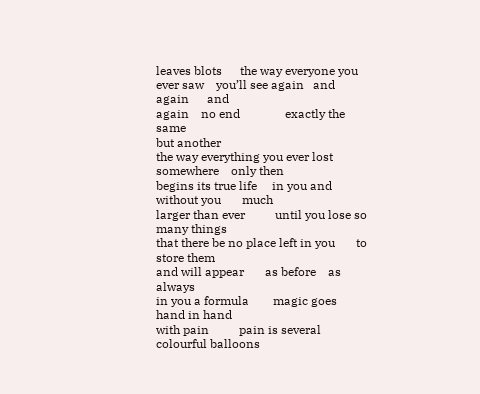leaves blots      the way everyone you
ever saw    you’ll see again   and again      and
again    no end               exactly the same
but another
the way everything you ever lost somewhere    only then
begins its true life     in you and without you       much
larger than ever          until you lose so many things
that there be no place left in you       to store them
and will appear       as before    as always
in you a formula        magic goes hand in hand
with pain          pain is several colourful balloons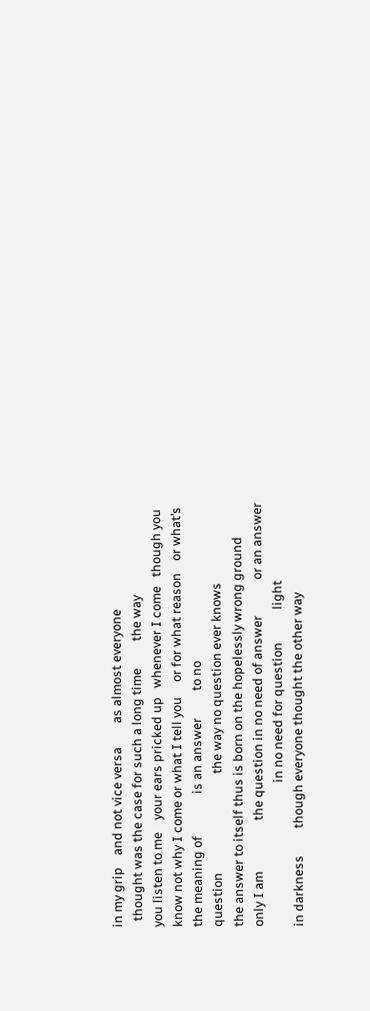in my grip    and not vice versa        as almost everyone
  thought was the case for such a long time         the way
you listen to me    your ears pricked up   whenever I come   though you
know not why I come or what I tell you     or for what reason    or what’s
the meaning of              is an answer         to no
question                                 the way no question ever knows
the answer to itself thus is born on the hopelessly wrong ground
only I am                 the question in no need of answer            or an answer
                                                in no need for question           light
in darkness         though everyone thought the other way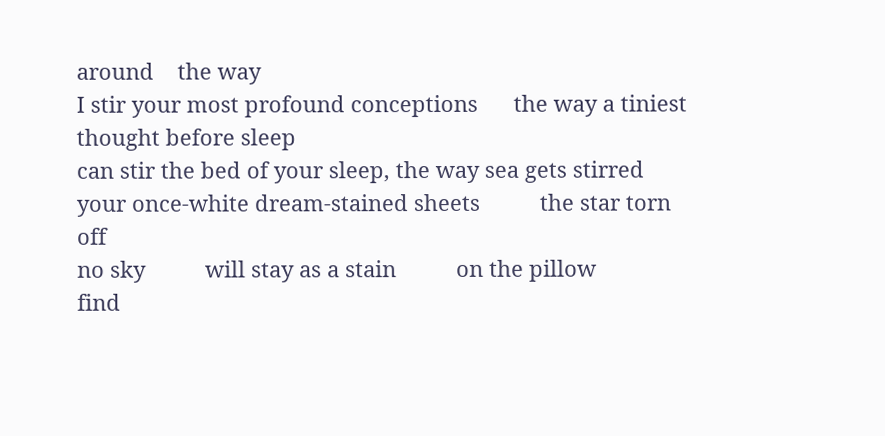around    the way
I stir your most profound conceptions      the way a tiniest thought before sleep
can stir the bed of your sleep, the way sea gets stirred
your once-white dream-stained sheets          the star torn off
no sky          will stay as a stain          on the pillow
find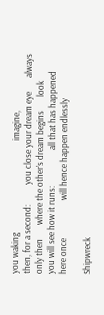you waking                                              imagine,
then, for a second:          you close your dream eye       always
only then       where the other’s dream begins       look
you will see how it runs:                  all that has happened
here once                   will hence happen endlessly

Shipwreck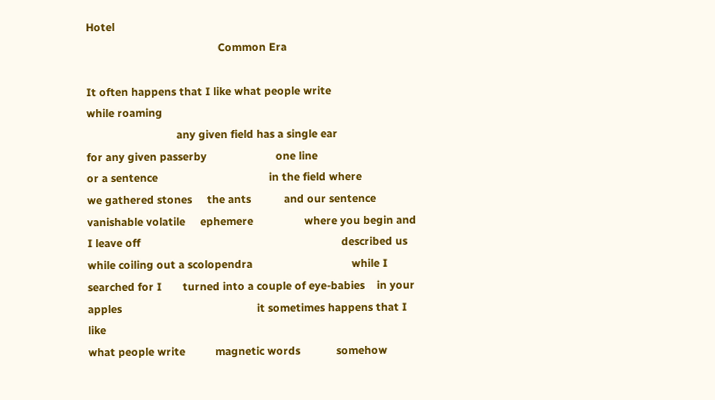Hotel
                                            Common Era

It often happens that I like what people write
while roaming
                              any given field has a single ear
for any given passerby                       one line
or a sentence                                     in the field where
we gathered stones     the ants           and our sentence
vanishable volatile     ephemere                 where you begin and
I leave off                                                                   described us
while coiling out a scolopendra                                 while I
searched for I       turned into a couple of eye-babies    in your
apples                                             it sometimes happens that I like
what people write          magnetic words            somehow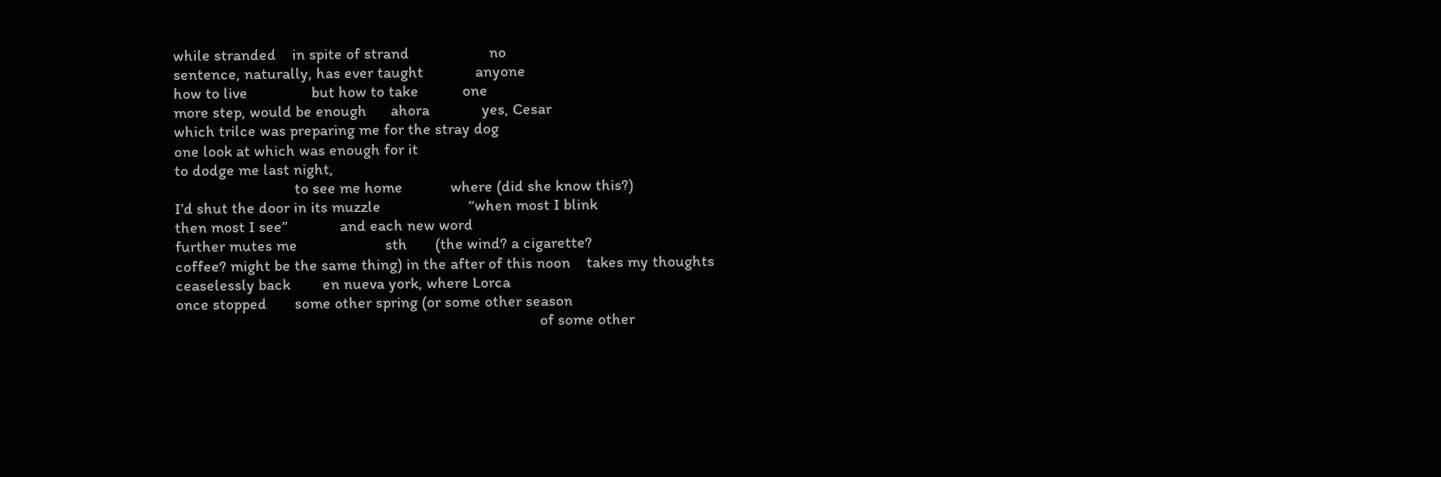while stranded    in spite of strand                    no
sentence, naturally, has ever taught             anyone
how to live                but how to take           one
more step, would be enough      ahora             yes, Cesar
which trilce was preparing me for the stray dog
one look at which was enough for it
to dodge me last night,
                              to see me home            where (did she know this?)
I’d shut the door in its muzzle                      “when most I blink
then most I see”             and each new word
further mutes me                      sth       (the wind? a cigarette?
coffee? might be the same thing) in the after of this noon    takes my thoughts
ceaselessly back        en nueva york, where Lorca
once stopped       some other spring (or some other season
                                                                                           of some other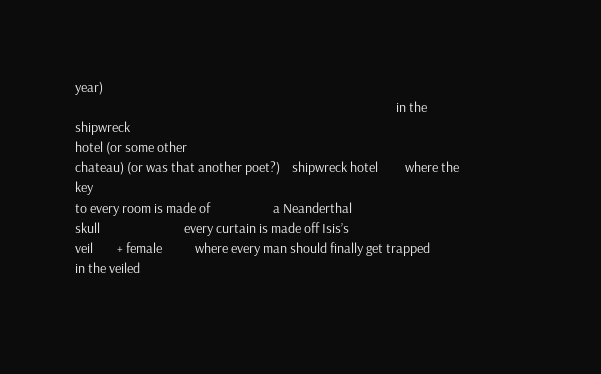year)
                                                                                                           in the shipwreck
hotel (or some other
chateau) (or was that another poet?)    shipwreck hotel         where the key
to every room is made of                     a Neanderthal
skull                            every curtain is made off Isis’s
veil        + female           where every man should finally get trapped
in the veiled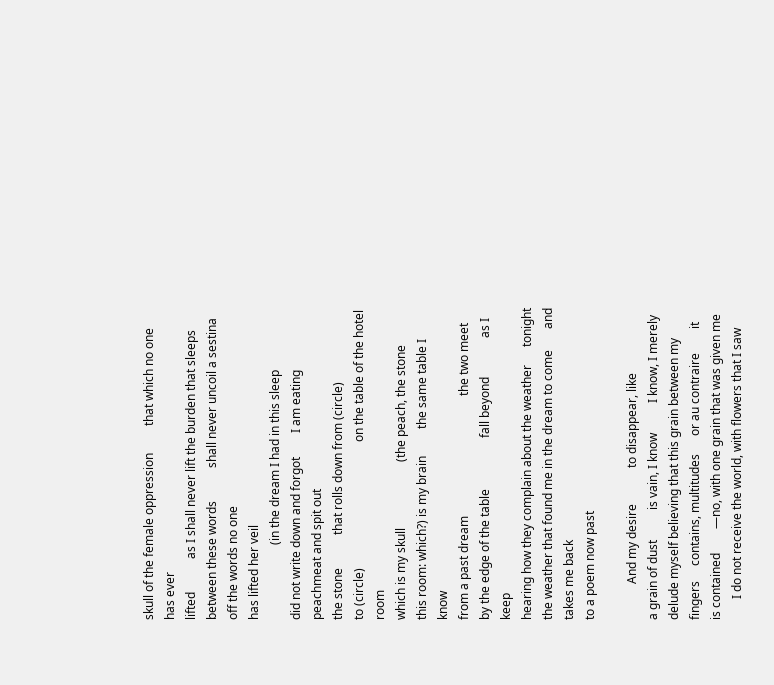skull of the female oppression         that which no one has ever
lifted           as I shall never lift the burden that sleeps
between these words           shall never uncoil a sestina off the words no one
has lifted her veil
                         (in the dream I had in this sleep
did not write down and forgot        I am eating peachmeat and spit out
the stone           that rolls down from (circle)
to (circle)                                          on the table of the hotel room
which is my skull                      (the peach, the stone
this room: which?) is my brain         the same table I know
from a past dream                                        the two meet
by the edge of the table                 fall beyond             as I keep
hearing how they complain about the weather      tonight
the weather that found me in the dream to come       and takes me back
to a poem now past

            And my desire            to disappear, like
a grain of dust          is vain, I know          I know, I merely
delude myself believing that this grain between my
fingers     contains, multitudes      or au contraire        it
is contained        —no, with one grain that was given me
       I do not receive the world, with flowers that I saw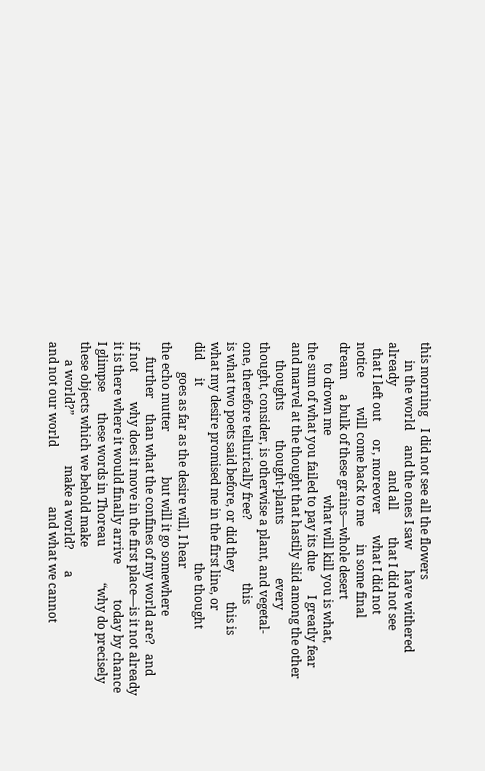this morning    I did not see all the flowers
      in the world     and the ones I saw       have withered
already                            and all         that I did not see
  that I left out      or, moreover       what I did not
notice          will come back to me      in some final
dream     a bulk of these grains—whole desert
       to drown me                    what will kill you is what,
the sum of what you failed to pay its due        I greatly fear
and marvel at the thought that hastily slid among the other
      thoughts          thought-plants                  every
thought, consider, is otherwise a plant, and vegetal-
one, therefore tellurically free?                     this
is what two poets said before, or did they          this is
what my desire promised me in the first line, or
did      it                                                           the thought
          goes as far as the desire will, I hear
the echo mutter               but will it go somewhere
     further     than what the confines of my world are?   and
if not          why does it move in the first place—is it not already
it is there where it would finally arrive            today by chance
I glimpse       these words in Thoreau            “why do precisely
these objects which we behold make
      a world?”                 make a world?       a
and not our world                    and what we cannot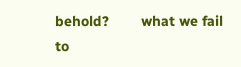behold?        what we fail to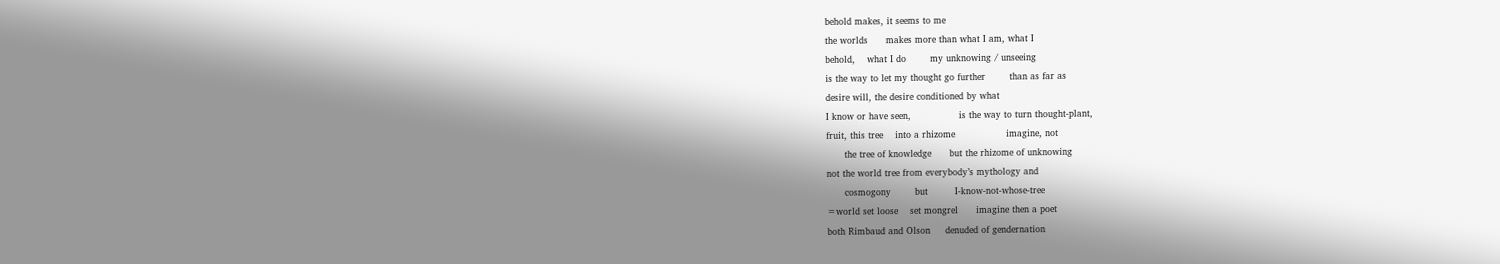behold makes, it seems to me
the worlds      makes more than what I am, what I
behold,    what I do        my unknowing / unseeing
is the way to let my thought go further        than as far as
desire will, the desire conditioned by what
I know or have seen,                is the way to turn thought-plant,
fruit, this tree    into a rhizome                 imagine, not
      the tree of knowledge      but the rhizome of unknowing
not the world tree from everybody’s mythology and
      cosmogony        but         I-know-not-whose-tree
=world set loose    set mongrel      imagine then a poet
both Rimbaud and Olson     denuded of gendernation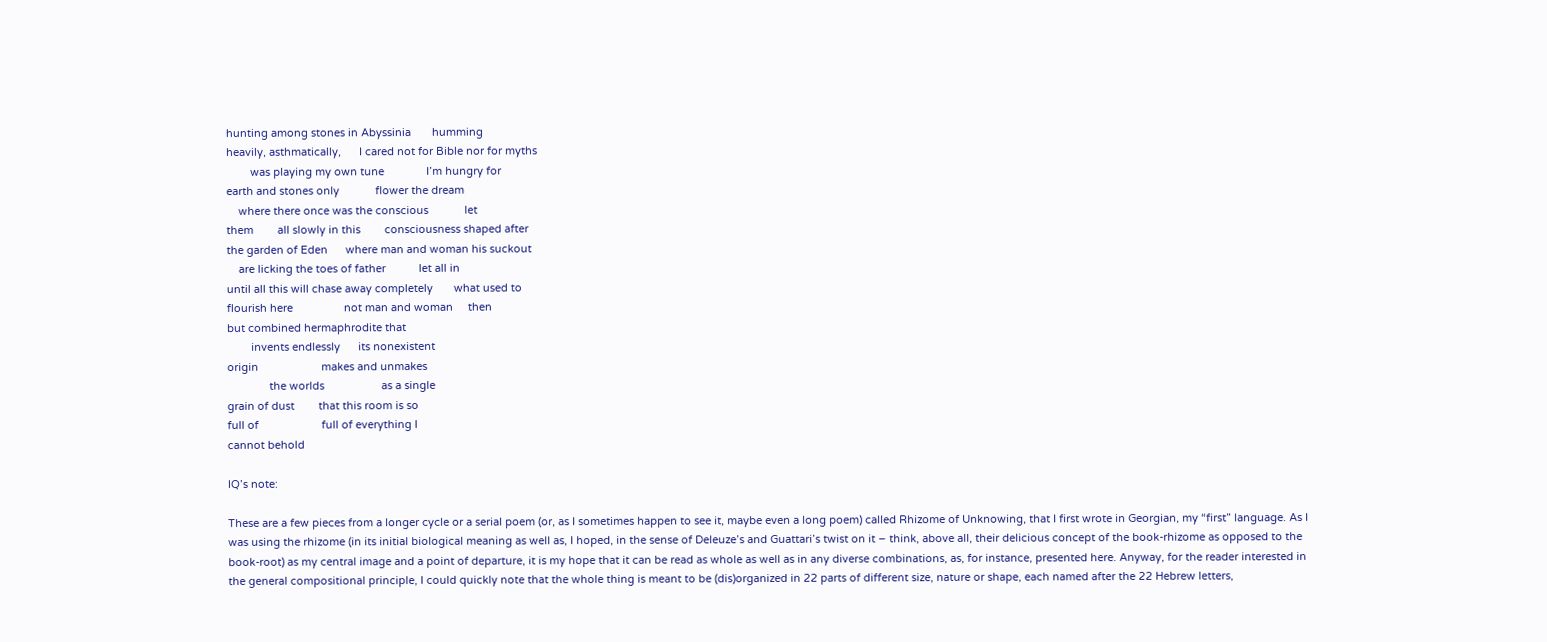hunting among stones in Abyssinia       humming
heavily, asthmatically,      I cared not for Bible nor for myths
        was playing my own tune              I’m hungry for
earth and stones only            flower the dream
    where there once was the conscious            let
them        all slowly in this        consciousness shaped after
the garden of Eden      where man and woman his suckout
    are licking the toes of father           let all in
until all this will chase away completely       what used to
flourish here                 not man and woman     then
but combined hermaphrodite that
        invents endlessly      its nonexistent
origin                     makes and unmakes
              the worlds                   as a single
grain of dust        that this room is so
full of                     full of everything I
cannot behold

IQ’s note:

These are a few pieces from a longer cycle or a serial poem (or, as I sometimes happen to see it, maybe even a long poem) called Rhizome of Unknowing, that I first wrote in Georgian, my “first” language. As I was using the rhizome (in its initial biological meaning as well as, I hoped, in the sense of Deleuze’s and Guattari’s twist on it – think, above all, their delicious concept of the book-rhizome as opposed to the book-root) as my central image and a point of departure, it is my hope that it can be read as whole as well as in any diverse combinations, as, for instance, presented here. Anyway, for the reader interested in the general compositional principle, I could quickly note that the whole thing is meant to be (dis)organized in 22 parts of different size, nature or shape, each named after the 22 Hebrew letters,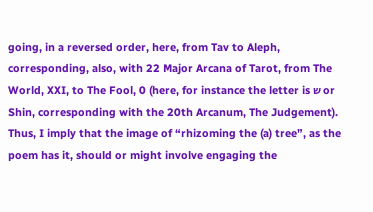going, in a reversed order, here, from Tav to Aleph, corresponding, also, with 22 Major Arcana of Tarot, from The World, XXI, to The Fool, 0 (here, for instance the letter is ש or Shin, corresponding with the 20th Arcanum, The Judgement). Thus, I imply that the image of “rhizoming the (a) tree”, as the poem has it, should or might involve engaging the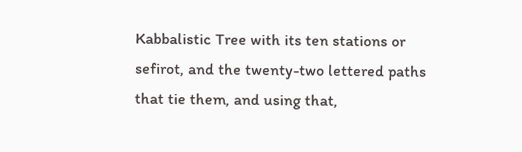Kabbalistic Tree with its ten stations or sefirot, and the twenty-two lettered paths that tie them, and using that,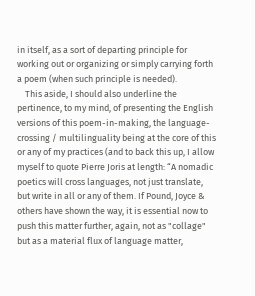in itself, as a sort of departing principle for working out or organizing or simply carrying forth a poem (when such principle is needed).
    This aside, I should also underline the pertinence, to my mind, of presenting the English versions of this poem-in-making, the language-crossing / multilinguality being at the core of this or any of my practices (and to back this up, I allow myself to quote Pierre Joris at length: “A nomadic poetics will cross languages, not just translate, but write in all or any of them. If Pound, Joyce & others have shown the way, it is essential now to push this matter further, again, not as "collage" but as a material flux of language matter,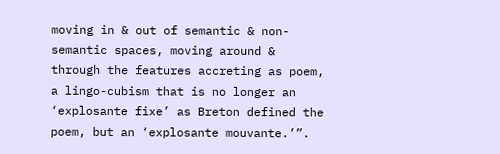moving in & out of semantic & non-semantic spaces, moving around & through the features accreting as poem, a lingo-cubism that is no longer an ‘explosante fixe’ as Breton defined the poem, but an ‘explosante mouvante.’”.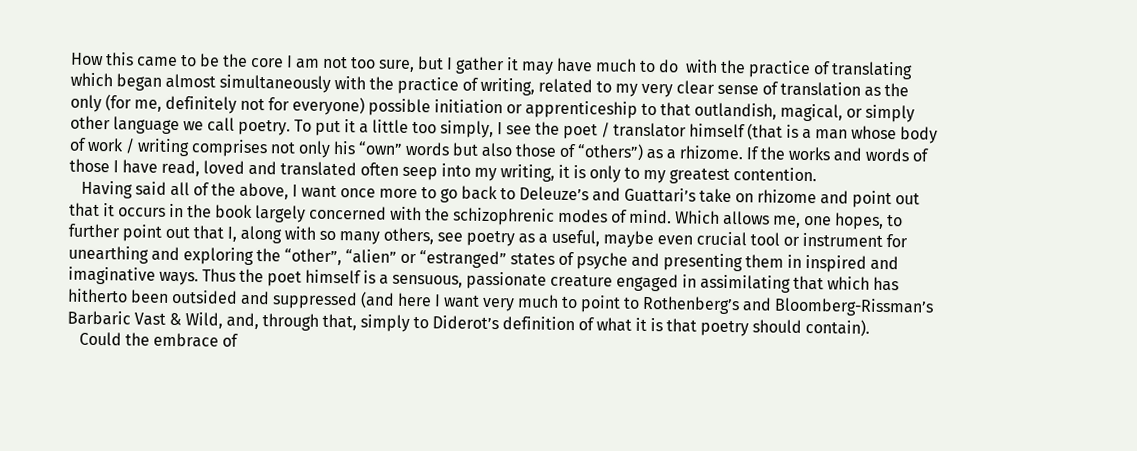How this came to be the core I am not too sure, but I gather it may have much to do  with the practice of translating which began almost simultaneously with the practice of writing, related to my very clear sense of translation as the only (for me, definitely not for everyone) possible initiation or apprenticeship to that outlandish, magical, or simply other language we call poetry. To put it a little too simply, I see the poet / translator himself (that is a man whose body of work / writing comprises not only his “own” words but also those of “others”) as a rhizome. If the works and words of those I have read, loved and translated often seep into my writing, it is only to my greatest contention.
   Having said all of the above, I want once more to go back to Deleuze’s and Guattari’s take on rhizome and point out that it occurs in the book largely concerned with the schizophrenic modes of mind. Which allows me, one hopes, to further point out that I, along with so many others, see poetry as a useful, maybe even crucial tool or instrument for unearthing and exploring the “other”, “alien” or “estranged” states of psyche and presenting them in inspired and imaginative ways. Thus the poet himself is a sensuous, passionate creature engaged in assimilating that which has hitherto been outsided and suppressed (and here I want very much to point to Rothenberg’s and Bloomberg-Rissman’s Barbaric Vast & Wild, and, through that, simply to Diderot’s definition of what it is that poetry should contain).
   Could the embrace of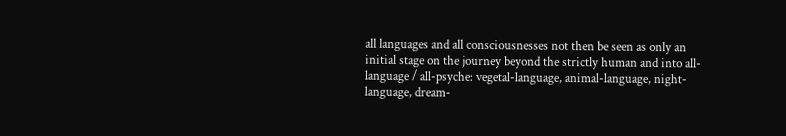all languages and all consciousnesses not then be seen as only an initial stage on the journey beyond the strictly human and into all-language / all-psyche: vegetal-language, animal-language, night-language, dream-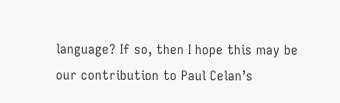language? If so, then I hope this may be our contribution to Paul Celan’s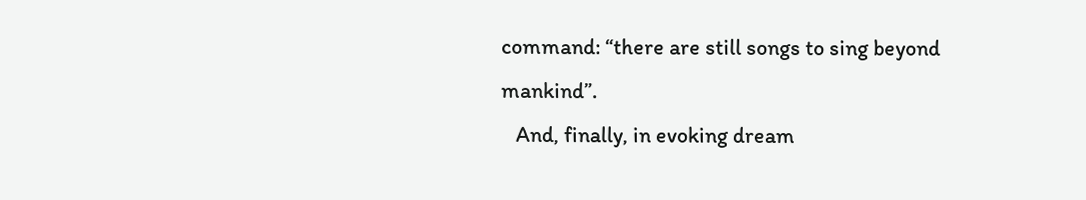command: “there are still songs to sing beyond mankind”.
   And, finally, in evoking dream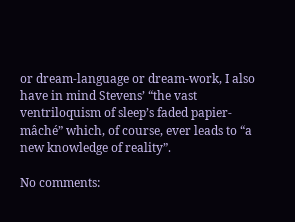or dream-language or dream-work, I also have in mind Stevens’ “the vast ventriloquism of sleep’s faded papier-mâché” which, of course, ever leads to “a new knowledge of reality”.

No comments: